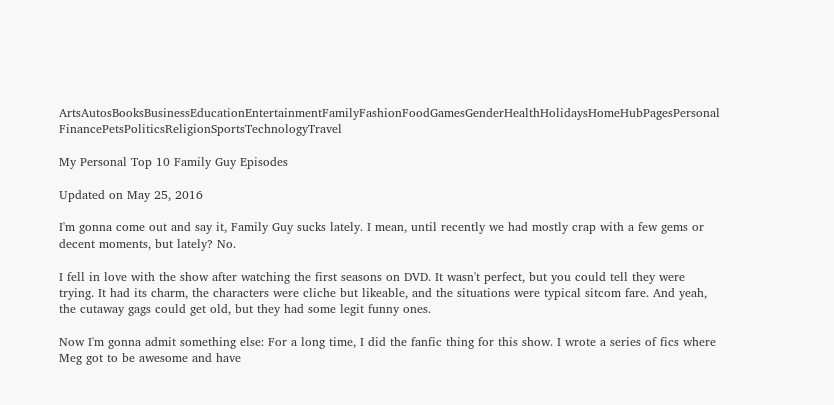ArtsAutosBooksBusinessEducationEntertainmentFamilyFashionFoodGamesGenderHealthHolidaysHomeHubPagesPersonal FinancePetsPoliticsReligionSportsTechnologyTravel

My Personal Top 10 Family Guy Episodes

Updated on May 25, 2016

I'm gonna come out and say it, Family Guy sucks lately. I mean, until recently we had mostly crap with a few gems or decent moments, but lately? No.

I fell in love with the show after watching the first seasons on DVD. It wasn't perfect, but you could tell they were trying. It had its charm, the characters were cliche but likeable, and the situations were typical sitcom fare. And yeah, the cutaway gags could get old, but they had some legit funny ones.

Now I'm gonna admit something else: For a long time, I did the fanfic thing for this show. I wrote a series of fics where Meg got to be awesome and have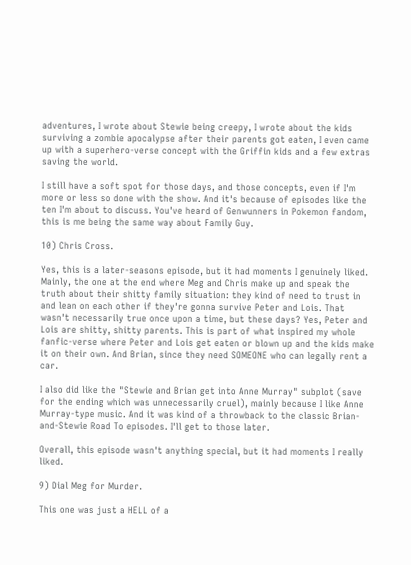adventures, I wrote about Stewie being creepy, I wrote about the kids surviving a zombie apocalypse after their parents got eaten, I even came up with a superhero-verse concept with the Griffin kids and a few extras saving the world.

I still have a soft spot for those days, and those concepts, even if I'm more or less so done with the show. And it's because of episodes like the ten I'm about to discuss. You've heard of Genwunners in Pokemon fandom, this is me being the same way about Family Guy.

10) Chris Cross.

Yes, this is a later-seasons episode, but it had moments I genuinely liked. Mainly, the one at the end where Meg and Chris make up and speak the truth about their shitty family situation: they kind of need to trust in and lean on each other if they're gonna survive Peter and Lois. That wasn't necessarily true once upon a time, but these days? Yes, Peter and Lois are shitty, shitty parents. This is part of what inspired my whole fanfic-verse where Peter and Lois get eaten or blown up and the kids make it on their own. And Brian, since they need SOMEONE who can legally rent a car.

I also did like the "Stewie and Brian get into Anne Murray" subplot (save for the ending which was unnecessarily cruel), mainly because I like Anne Murray-type music. And it was kind of a throwback to the classic Brian-and-Stewie Road To episodes. I'll get to those later.

Overall, this episode wasn't anything special, but it had moments I really liked.

9) Dial Meg for Murder.

This one was just a HELL of a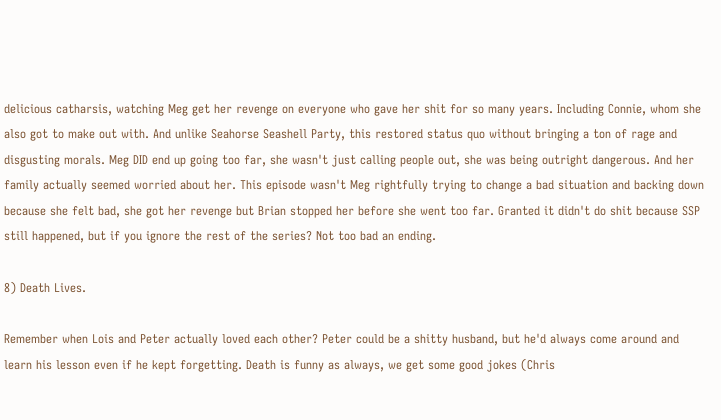delicious catharsis, watching Meg get her revenge on everyone who gave her shit for so many years. Including Connie, whom she also got to make out with. And unlike Seahorse Seashell Party, this restored status quo without bringing a ton of rage and disgusting morals. Meg DID end up going too far, she wasn't just calling people out, she was being outright dangerous. And her family actually seemed worried about her. This episode wasn't Meg rightfully trying to change a bad situation and backing down because she felt bad, she got her revenge but Brian stopped her before she went too far. Granted it didn't do shit because SSP still happened, but if you ignore the rest of the series? Not too bad an ending.

8) Death Lives.

Remember when Lois and Peter actually loved each other? Peter could be a shitty husband, but he'd always come around and learn his lesson even if he kept forgetting. Death is funny as always, we get some good jokes (Chris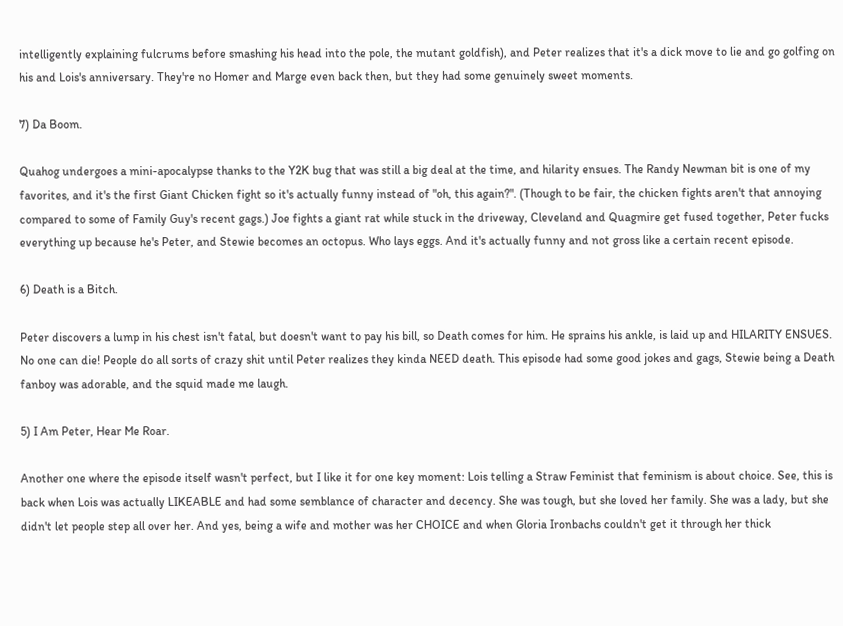intelligently explaining fulcrums before smashing his head into the pole, the mutant goldfish), and Peter realizes that it's a dick move to lie and go golfing on his and Lois's anniversary. They're no Homer and Marge even back then, but they had some genuinely sweet moments.

7) Da Boom.

Quahog undergoes a mini-apocalypse thanks to the Y2K bug that was still a big deal at the time, and hilarity ensues. The Randy Newman bit is one of my favorites, and it's the first Giant Chicken fight so it's actually funny instead of "oh, this again?". (Though to be fair, the chicken fights aren't that annoying compared to some of Family Guy's recent gags.) Joe fights a giant rat while stuck in the driveway, Cleveland and Quagmire get fused together, Peter fucks everything up because he's Peter, and Stewie becomes an octopus. Who lays eggs. And it's actually funny and not gross like a certain recent episode.

6) Death is a Bitch.

Peter discovers a lump in his chest isn't fatal, but doesn't want to pay his bill, so Death comes for him. He sprains his ankle, is laid up and HILARITY ENSUES. No one can die! People do all sorts of crazy shit until Peter realizes they kinda NEED death. This episode had some good jokes and gags, Stewie being a Death fanboy was adorable, and the squid made me laugh.

5) I Am Peter, Hear Me Roar.

Another one where the episode itself wasn't perfect, but I like it for one key moment: Lois telling a Straw Feminist that feminism is about choice. See, this is back when Lois was actually LIKEABLE and had some semblance of character and decency. She was tough, but she loved her family. She was a lady, but she didn't let people step all over her. And yes, being a wife and mother was her CHOICE and when Gloria Ironbachs couldn't get it through her thick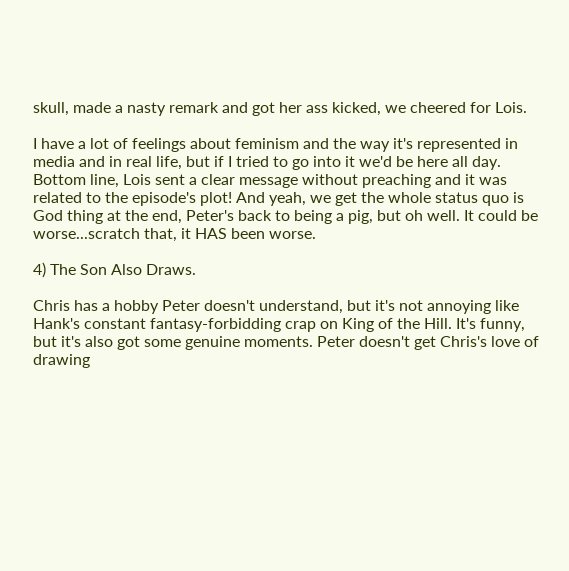skull, made a nasty remark and got her ass kicked, we cheered for Lois.

I have a lot of feelings about feminism and the way it's represented in media and in real life, but if I tried to go into it we'd be here all day. Bottom line, Lois sent a clear message without preaching and it was related to the episode's plot! And yeah, we get the whole status quo is God thing at the end, Peter's back to being a pig, but oh well. It could be worse...scratch that, it HAS been worse.

4) The Son Also Draws.

Chris has a hobby Peter doesn't understand, but it's not annoying like Hank's constant fantasy-forbidding crap on King of the Hill. It's funny, but it's also got some genuine moments. Peter doesn't get Chris's love of drawing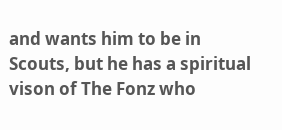and wants him to be in Scouts, but he has a spiritual vison of The Fonz who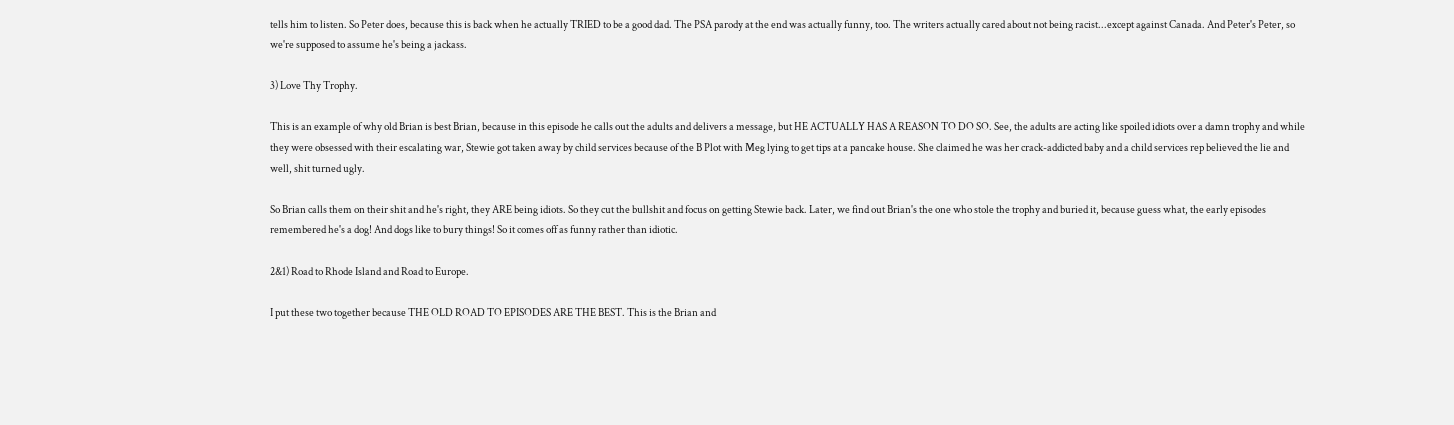tells him to listen. So Peter does, because this is back when he actually TRIED to be a good dad. The PSA parody at the end was actually funny, too. The writers actually cared about not being racist...except against Canada. And Peter's Peter, so we're supposed to assume he's being a jackass.

3) Love Thy Trophy.

This is an example of why old Brian is best Brian, because in this episode he calls out the adults and delivers a message, but HE ACTUALLY HAS A REASON TO DO SO. See, the adults are acting like spoiled idiots over a damn trophy and while they were obsessed with their escalating war, Stewie got taken away by child services because of the B Plot with Meg lying to get tips at a pancake house. She claimed he was her crack-addicted baby and a child services rep believed the lie and well, shit turned ugly.

So Brian calls them on their shit and he's right, they ARE being idiots. So they cut the bullshit and focus on getting Stewie back. Later, we find out Brian's the one who stole the trophy and buried it, because guess what, the early episodes remembered he's a dog! And dogs like to bury things! So it comes off as funny rather than idiotic.

2&1) Road to Rhode Island and Road to Europe.

I put these two together because THE OLD ROAD TO EPISODES ARE THE BEST. This is the Brian and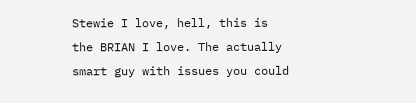Stewie I love, hell, this is the BRIAN I love. The actually smart guy with issues you could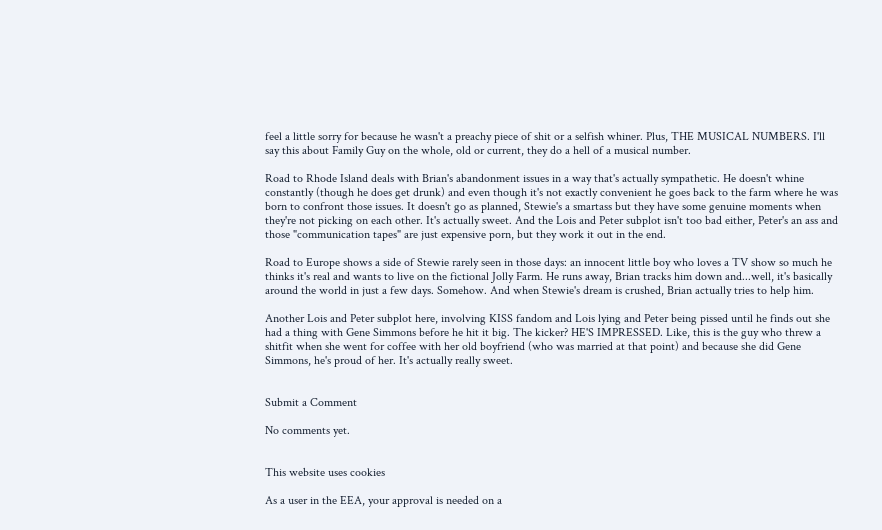feel a little sorry for because he wasn't a preachy piece of shit or a selfish whiner. Plus, THE MUSICAL NUMBERS. I'll say this about Family Guy on the whole, old or current, they do a hell of a musical number.

Road to Rhode Island deals with Brian's abandonment issues in a way that's actually sympathetic. He doesn't whine constantly (though he does get drunk) and even though it's not exactly convenient he goes back to the farm where he was born to confront those issues. It doesn't go as planned, Stewie's a smartass but they have some genuine moments when they're not picking on each other. It's actually sweet. And the Lois and Peter subplot isn't too bad either, Peter's an ass and those "communication tapes" are just expensive porn, but they work it out in the end.

Road to Europe shows a side of Stewie rarely seen in those days: an innocent little boy who loves a TV show so much he thinks it's real and wants to live on the fictional Jolly Farm. He runs away, Brian tracks him down and...well, it's basically around the world in just a few days. Somehow. And when Stewie's dream is crushed, Brian actually tries to help him.

Another Lois and Peter subplot here, involving KISS fandom and Lois lying and Peter being pissed until he finds out she had a thing with Gene Simmons before he hit it big. The kicker? HE'S IMPRESSED. Like, this is the guy who threw a shitfit when she went for coffee with her old boyfriend (who was married at that point) and because she did Gene Simmons, he's proud of her. It's actually really sweet.


Submit a Comment

No comments yet.


This website uses cookies

As a user in the EEA, your approval is needed on a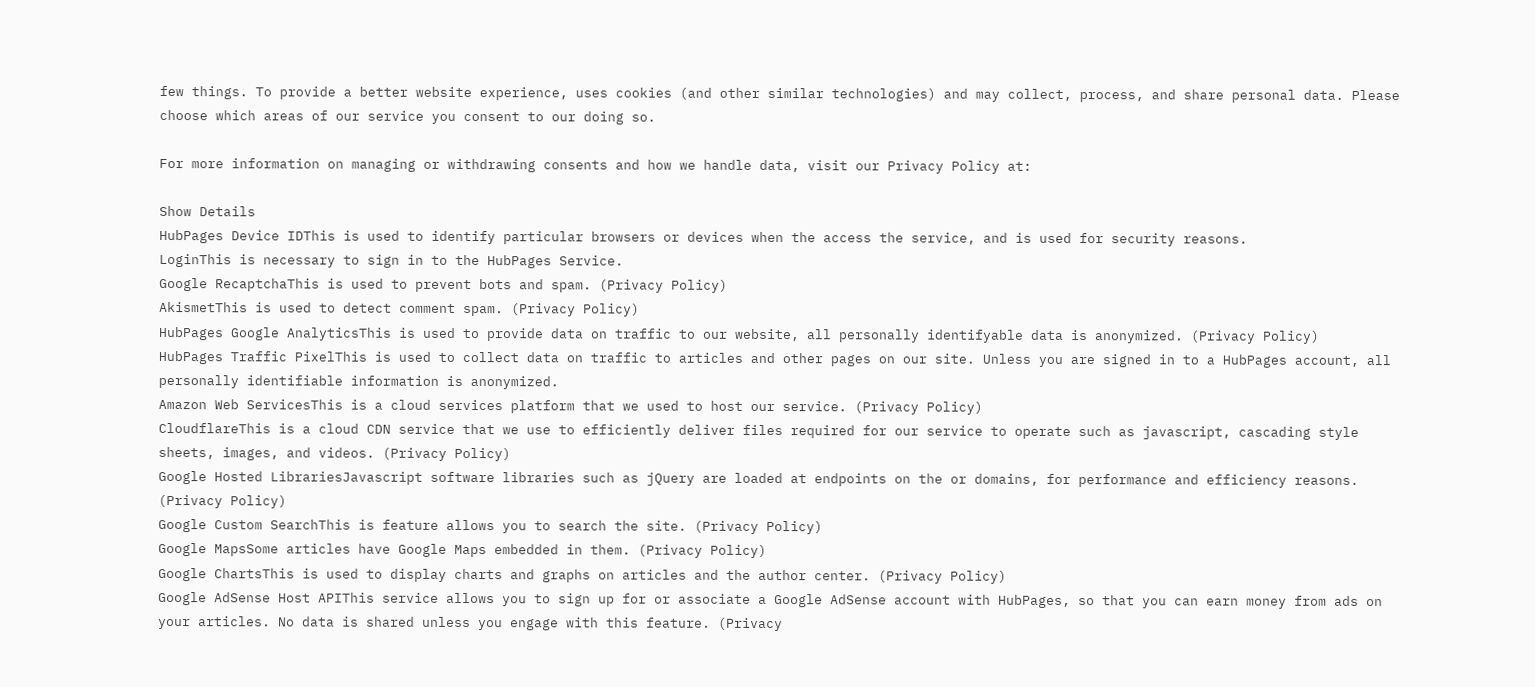few things. To provide a better website experience, uses cookies (and other similar technologies) and may collect, process, and share personal data. Please choose which areas of our service you consent to our doing so.

For more information on managing or withdrawing consents and how we handle data, visit our Privacy Policy at:

Show Details
HubPages Device IDThis is used to identify particular browsers or devices when the access the service, and is used for security reasons.
LoginThis is necessary to sign in to the HubPages Service.
Google RecaptchaThis is used to prevent bots and spam. (Privacy Policy)
AkismetThis is used to detect comment spam. (Privacy Policy)
HubPages Google AnalyticsThis is used to provide data on traffic to our website, all personally identifyable data is anonymized. (Privacy Policy)
HubPages Traffic PixelThis is used to collect data on traffic to articles and other pages on our site. Unless you are signed in to a HubPages account, all personally identifiable information is anonymized.
Amazon Web ServicesThis is a cloud services platform that we used to host our service. (Privacy Policy)
CloudflareThis is a cloud CDN service that we use to efficiently deliver files required for our service to operate such as javascript, cascading style sheets, images, and videos. (Privacy Policy)
Google Hosted LibrariesJavascript software libraries such as jQuery are loaded at endpoints on the or domains, for performance and efficiency reasons. (Privacy Policy)
Google Custom SearchThis is feature allows you to search the site. (Privacy Policy)
Google MapsSome articles have Google Maps embedded in them. (Privacy Policy)
Google ChartsThis is used to display charts and graphs on articles and the author center. (Privacy Policy)
Google AdSense Host APIThis service allows you to sign up for or associate a Google AdSense account with HubPages, so that you can earn money from ads on your articles. No data is shared unless you engage with this feature. (Privacy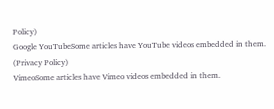Policy)
Google YouTubeSome articles have YouTube videos embedded in them. (Privacy Policy)
VimeoSome articles have Vimeo videos embedded in them.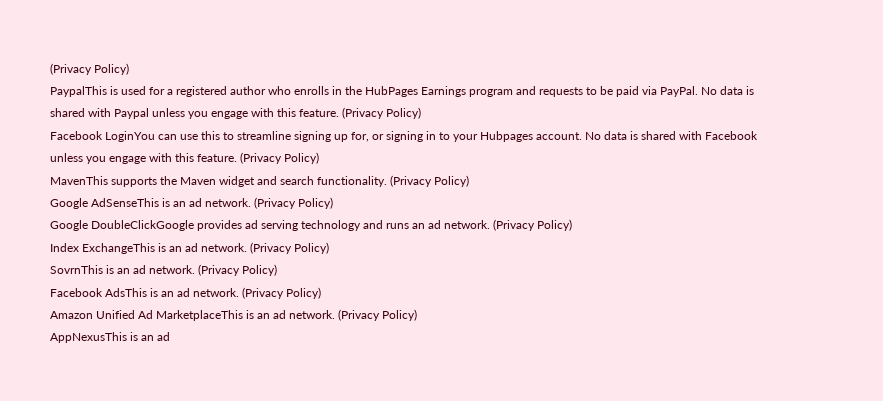(Privacy Policy)
PaypalThis is used for a registered author who enrolls in the HubPages Earnings program and requests to be paid via PayPal. No data is shared with Paypal unless you engage with this feature. (Privacy Policy)
Facebook LoginYou can use this to streamline signing up for, or signing in to your Hubpages account. No data is shared with Facebook unless you engage with this feature. (Privacy Policy)
MavenThis supports the Maven widget and search functionality. (Privacy Policy)
Google AdSenseThis is an ad network. (Privacy Policy)
Google DoubleClickGoogle provides ad serving technology and runs an ad network. (Privacy Policy)
Index ExchangeThis is an ad network. (Privacy Policy)
SovrnThis is an ad network. (Privacy Policy)
Facebook AdsThis is an ad network. (Privacy Policy)
Amazon Unified Ad MarketplaceThis is an ad network. (Privacy Policy)
AppNexusThis is an ad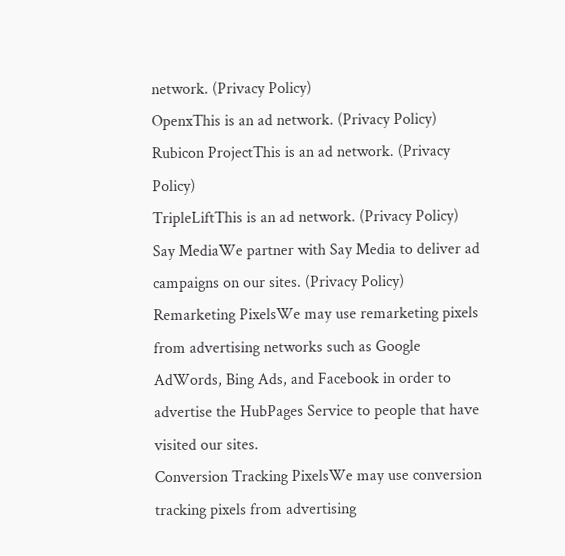network. (Privacy Policy)
OpenxThis is an ad network. (Privacy Policy)
Rubicon ProjectThis is an ad network. (Privacy Policy)
TripleLiftThis is an ad network. (Privacy Policy)
Say MediaWe partner with Say Media to deliver ad campaigns on our sites. (Privacy Policy)
Remarketing PixelsWe may use remarketing pixels from advertising networks such as Google AdWords, Bing Ads, and Facebook in order to advertise the HubPages Service to people that have visited our sites.
Conversion Tracking PixelsWe may use conversion tracking pixels from advertising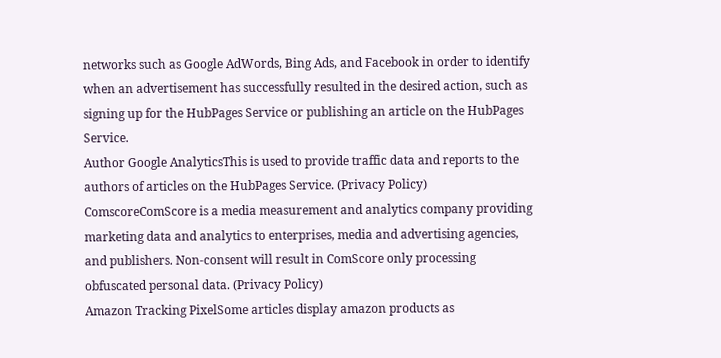networks such as Google AdWords, Bing Ads, and Facebook in order to identify when an advertisement has successfully resulted in the desired action, such as signing up for the HubPages Service or publishing an article on the HubPages Service.
Author Google AnalyticsThis is used to provide traffic data and reports to the authors of articles on the HubPages Service. (Privacy Policy)
ComscoreComScore is a media measurement and analytics company providing marketing data and analytics to enterprises, media and advertising agencies, and publishers. Non-consent will result in ComScore only processing obfuscated personal data. (Privacy Policy)
Amazon Tracking PixelSome articles display amazon products as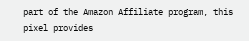part of the Amazon Affiliate program, this pixel provides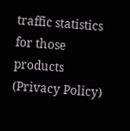traffic statistics for those products (Privacy Policy)